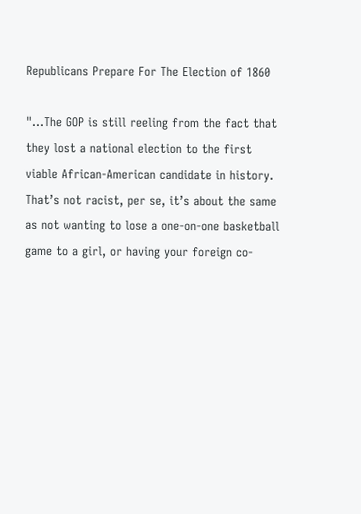Republicans Prepare For The Election of 1860

"...The GOP is still reeling from the fact that they lost a national election to the first viable African-American candidate in history. That’s not racist, per se, it’s about the same as not wanting to lose a one-on-one basketball game to a girl, or having your foreign co-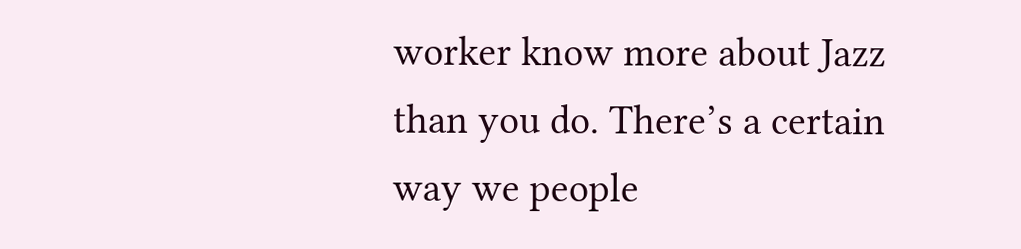worker know more about Jazz than you do. There’s a certain way we people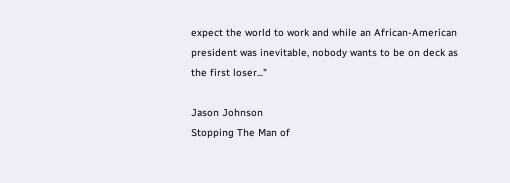expect the world to work and while an African-American president was inevitable, nobody wants to be on deck as the first loser..."

Jason Johnson
Stopping The Man of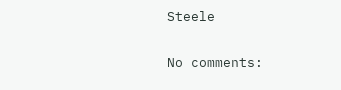Steele

No comments: